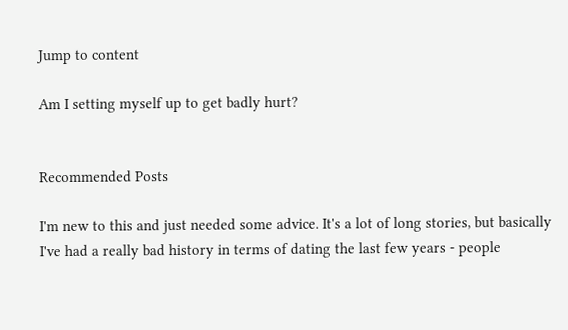Jump to content

Am I setting myself up to get badly hurt?


Recommended Posts

I'm new to this and just needed some advice. It's a lot of long stories, but basically I've had a really bad history in terms of dating the last few years - people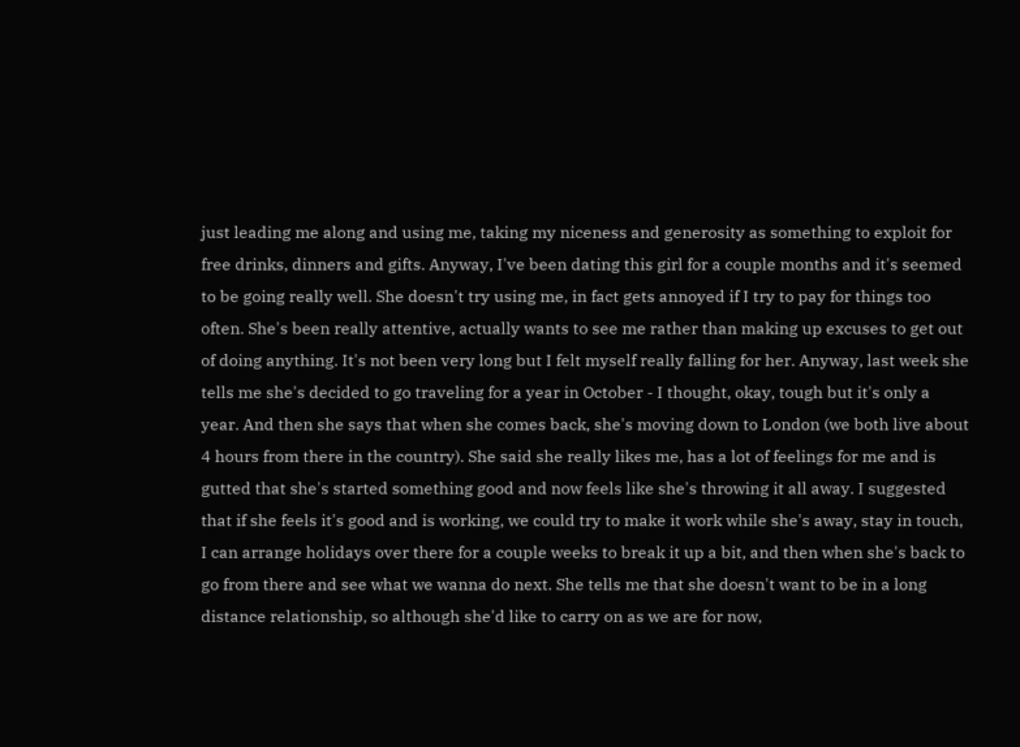just leading me along and using me, taking my niceness and generosity as something to exploit for free drinks, dinners and gifts. Anyway, I've been dating this girl for a couple months and it's seemed to be going really well. She doesn't try using me, in fact gets annoyed if I try to pay for things too often. She's been really attentive, actually wants to see me rather than making up excuses to get out of doing anything. It's not been very long but I felt myself really falling for her. Anyway, last week she tells me she's decided to go traveling for a year in October - I thought, okay, tough but it's only a year. And then she says that when she comes back, she's moving down to London (we both live about 4 hours from there in the country). She said she really likes me, has a lot of feelings for me and is gutted that she's started something good and now feels like she's throwing it all away. I suggested that if she feels it's good and is working, we could try to make it work while she's away, stay in touch, I can arrange holidays over there for a couple weeks to break it up a bit, and then when she's back to go from there and see what we wanna do next. She tells me that she doesn't want to be in a long distance relationship, so although she'd like to carry on as we are for now,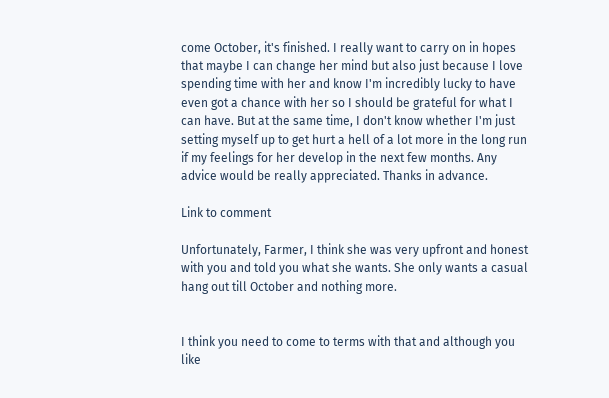come October, it's finished. I really want to carry on in hopes that maybe I can change her mind but also just because I love spending time with her and know I'm incredibly lucky to have even got a chance with her so I should be grateful for what I can have. But at the same time, I don't know whether I'm just setting myself up to get hurt a hell of a lot more in the long run if my feelings for her develop in the next few months. Any advice would be really appreciated. Thanks in advance.

Link to comment

Unfortunately, Farmer, I think she was very upfront and honest with you and told you what she wants. She only wants a casual hang out till October and nothing more.


I think you need to come to terms with that and although you like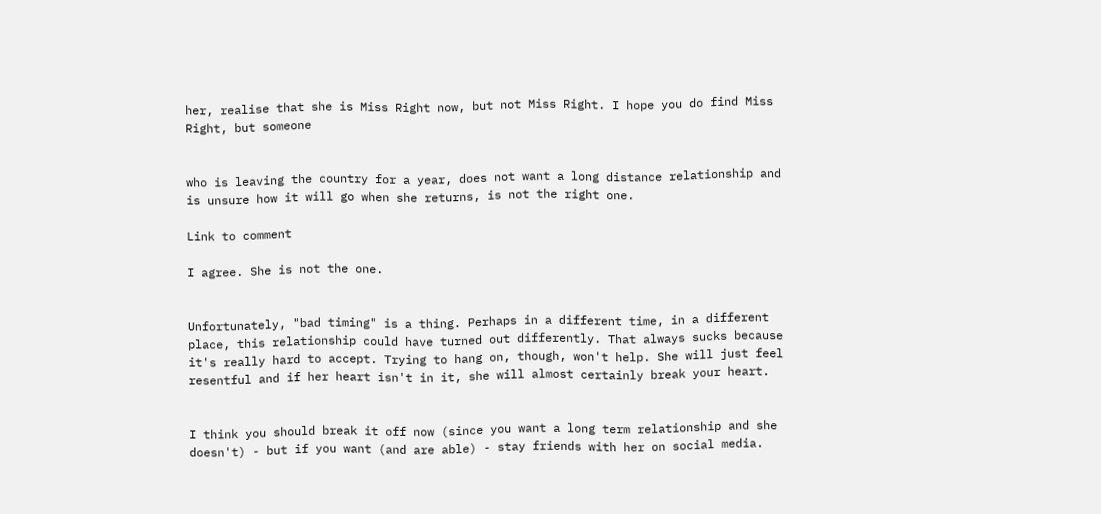her, realise that she is Miss Right now, but not Miss Right. I hope you do find Miss Right, but someone


who is leaving the country for a year, does not want a long distance relationship and is unsure how it will go when she returns, is not the right one.

Link to comment

I agree. She is not the one.


Unfortunately, "bad timing" is a thing. Perhaps in a different time, in a different place, this relationship could have turned out differently. That always sucks because it's really hard to accept. Trying to hang on, though, won't help. She will just feel resentful and if her heart isn't in it, she will almost certainly break your heart.


I think you should break it off now (since you want a long term relationship and she doesn't) - but if you want (and are able) - stay friends with her on social media.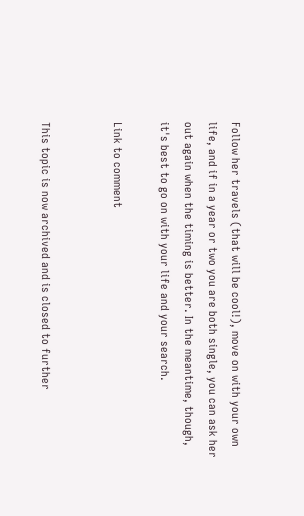Follow her travels (that will be cool!), move on with your own life, and if in a year or two you are both single, you can ask her out again when the timing is better. In the meantime, though, it's best to go on with your life and your search.

Link to comment


This topic is now archived and is closed to further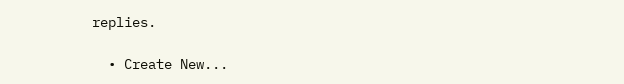replies.

  • Create New...